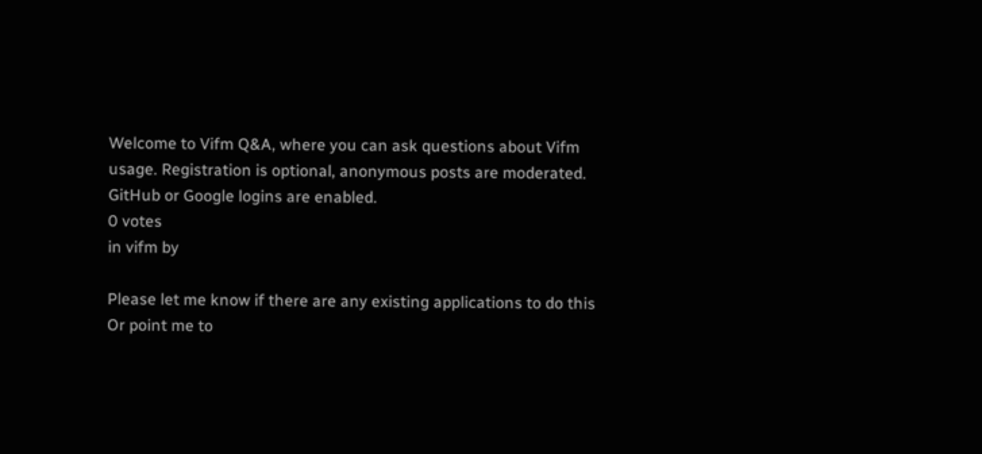Welcome to Vifm Q&A, where you can ask questions about Vifm usage. Registration is optional, anonymous posts are moderated. GitHub or Google logins are enabled.
0 votes
in vifm by

Please let me know if there are any existing applications to do this
Or point me to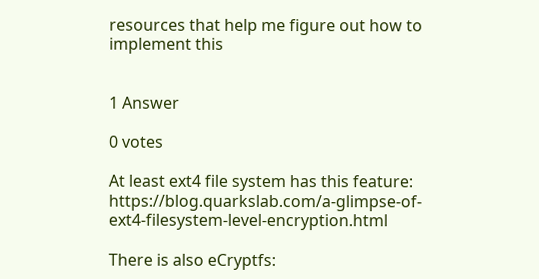resources that help me figure out how to implement this


1 Answer

0 votes

At least ext4 file system has this feature: https://blog.quarkslab.com/a-glimpse-of-ext4-filesystem-level-encryption.html

There is also eCryptfs: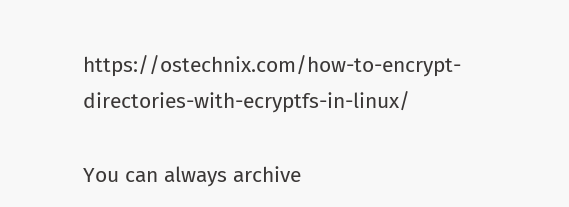https://ostechnix.com/how-to-encrypt-directories-with-ecryptfs-in-linux/

You can always archive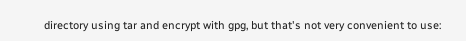directory using tar and encrypt with gpg, but that's not very convenient to use: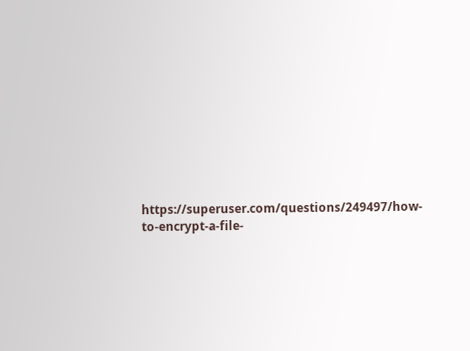https://superuser.com/questions/249497/how-to-encrypt-a-file-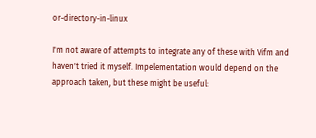or-directory-in-linux

I'm not aware of attempts to integrate any of these with Vifm and haven't tried it myself. Impelementation would depend on the approach taken, but these might be useful: